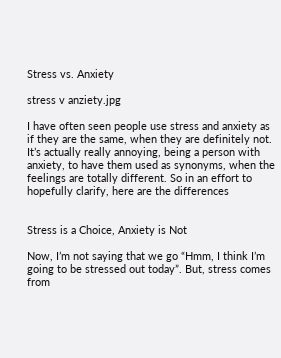Stress vs. Anxiety

stress v anziety.jpg

I have often seen people use stress and anxiety as if they are the same, when they are definitely not. It’s actually really annoying, being a person with anxiety, to have them used as synonyms, when the feelings are totally different. So in an effort to hopefully clarify, here are the differences


Stress is a Choice, Anxiety is Not

Now, I’m not saying that we go “Hmm, I think I’m going to be stressed out today”. But, stress comes from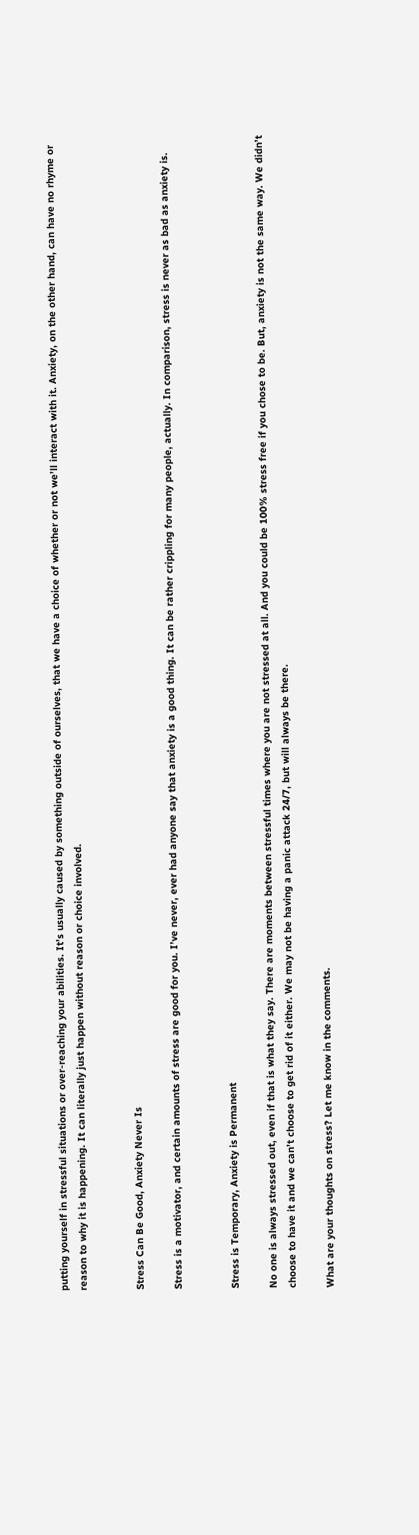putting yourself in stressful situations or over-reaching your abilities. It’s usually caused by something outside of ourselves, that we have a choice of whether or not we’ll interact with it. Anxiety, on the other hand, can have no rhyme or reason to why it is happening. It can literally just happen without reason or choice involved.


Stress Can Be Good, Anxiety Never Is

Stress is a motivator, and certain amounts of stress are good for you. I’ve never, ever had anyone say that anxiety is a good thing. It can be rather crippling for many people, actually. In comparison, stress is never as bad as anxiety is.


Stress is Temporary, Anxiety is Permanent

No one is always stressed out, even if that is what they say. There are moments between stressful times where you are not stressed at all. And you could be 100% stress free if you chose to be. But, anxiety is not the same way. We didn’t choose to have it and we can’t choose to get rid of it either. We may not be having a panic attack 24/7, but will always be there.

What are your thoughts on stress? Let me know in the comments.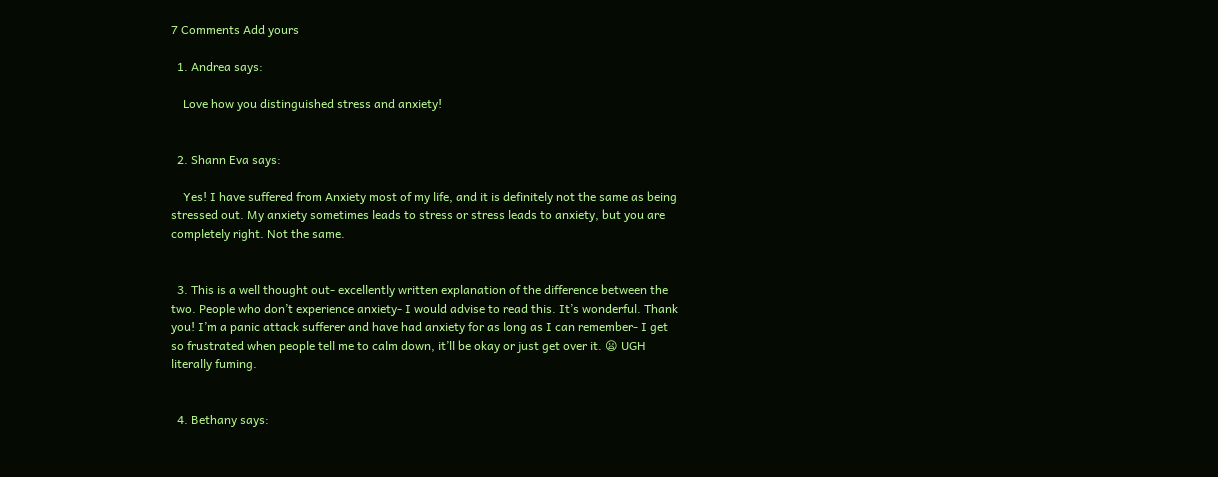7 Comments Add yours

  1. Andrea says:

    Love how you distinguished stress and anxiety!


  2. Shann Eva says:

    Yes! I have suffered from Anxiety most of my life, and it is definitely not the same as being stressed out. My anxiety sometimes leads to stress or stress leads to anxiety, but you are completely right. Not the same.


  3. This is a well thought out- excellently written explanation of the difference between the two. People who don’t experience anxiety- I would advise to read this. It’s wonderful. Thank you! I’m a panic attack sufferer and have had anxiety for as long as I can remember- I get so frustrated when people tell me to calm down, it’ll be okay or just get over it. 😦 UGH literally fuming.


  4. Bethany says: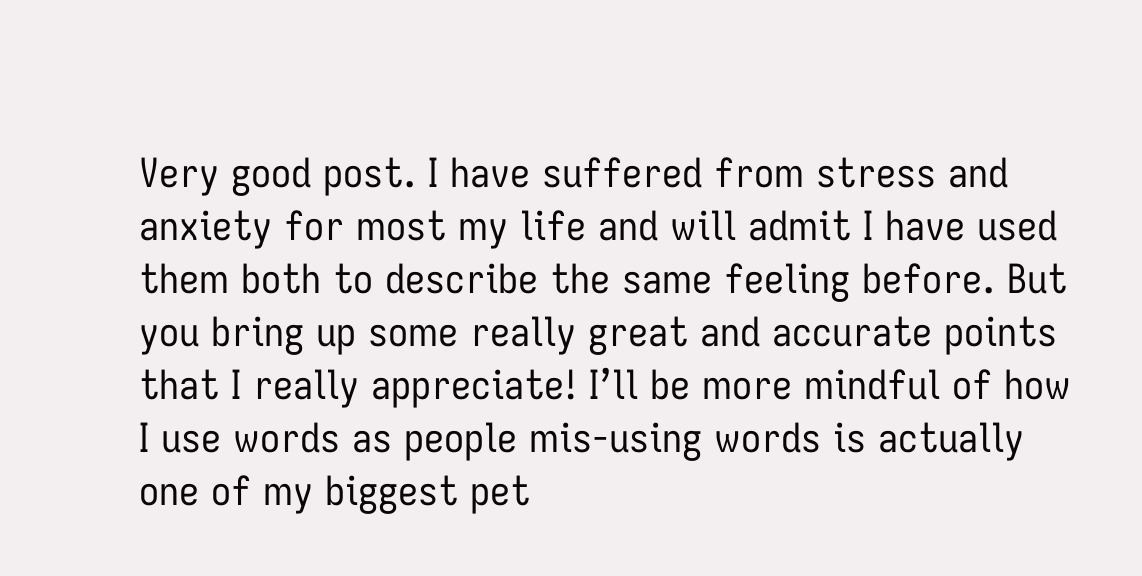Very good post. I have suffered from stress and anxiety for most my life and will admit I have used them both to describe the same feeling before. But you bring up some really great and accurate points that I really appreciate! I’ll be more mindful of how I use words as people mis-using words is actually one of my biggest pet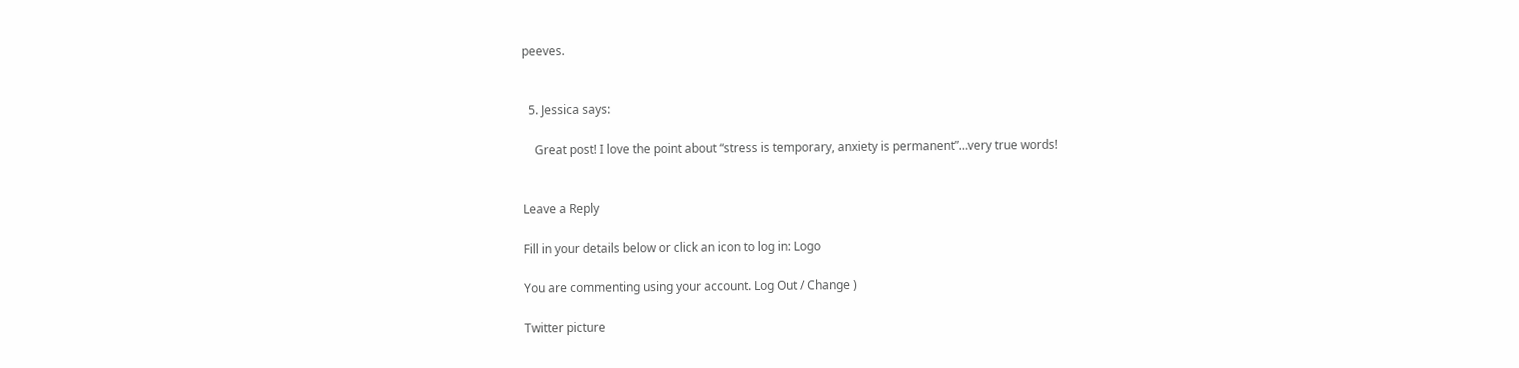peeves.


  5. Jessica says:

    Great post! I love the point about “stress is temporary, anxiety is permanent”…very true words!


Leave a Reply

Fill in your details below or click an icon to log in: Logo

You are commenting using your account. Log Out / Change )

Twitter picture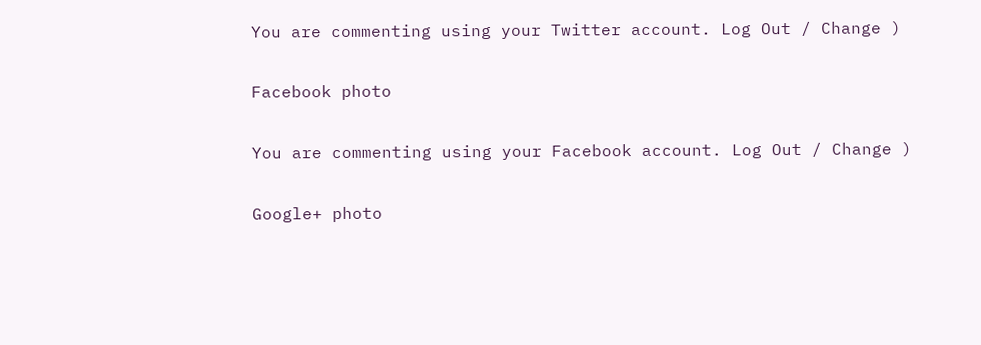You are commenting using your Twitter account. Log Out / Change )

Facebook photo

You are commenting using your Facebook account. Log Out / Change )

Google+ photo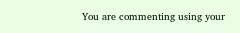You are commenting using your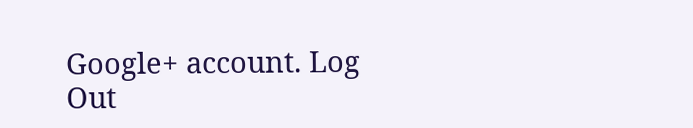Google+ account. Log Out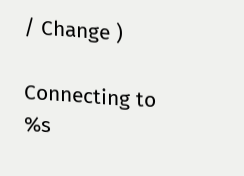/ Change )

Connecting to %s